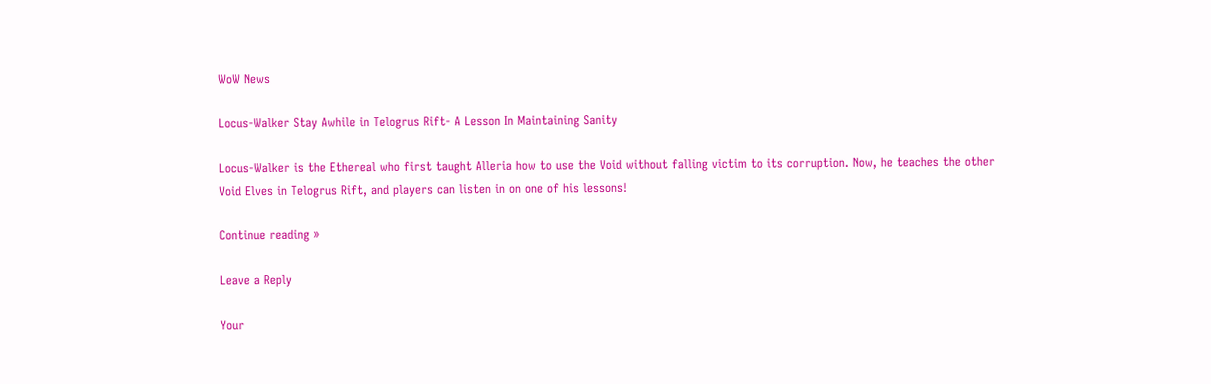WoW News

Locus-Walker Stay Awhile in Telogrus Rift- A Lesson In Maintaining Sanity

Locus-Walker is the Ethereal who first taught Alleria how to use the Void without falling victim to its corruption. Now, he teaches the other Void Elves in Telogrus Rift, and players can listen in on one of his lessons!

Continue reading »

Leave a Reply

Your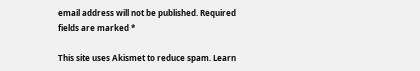email address will not be published. Required fields are marked *

This site uses Akismet to reduce spam. Learn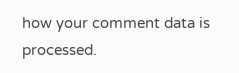how your comment data is processed.